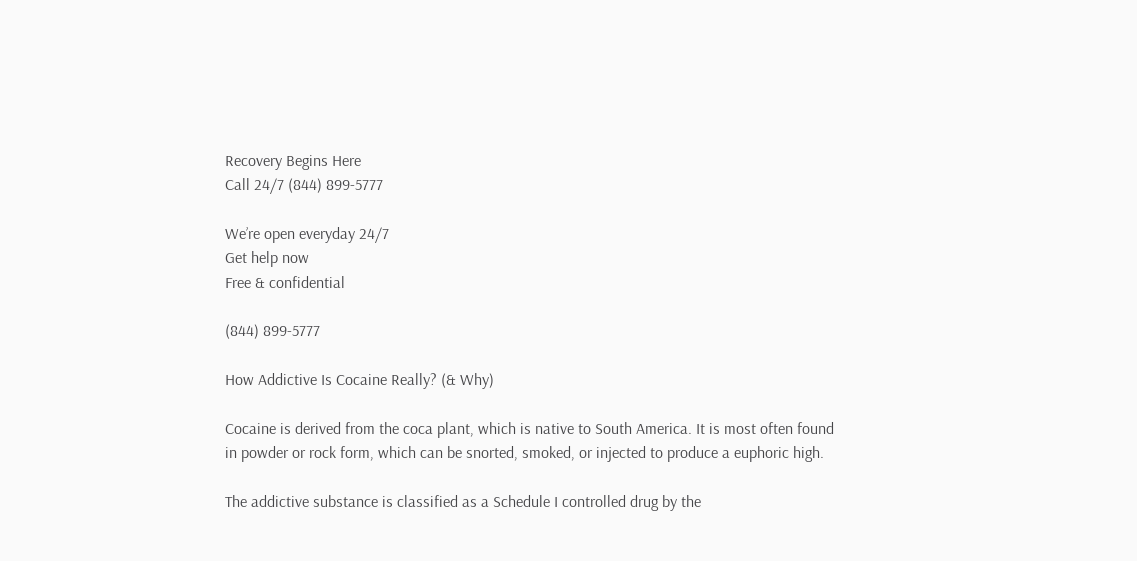Recovery Begins Here
Call 24/7 (844) 899-5777

We’re open everyday 24/7
Get help now
Free & confidential

(844) 899-5777

How Addictive Is Cocaine Really? (& Why)

Cocaine is derived from the coca plant, which is native to South America. It is most often found in powder or rock form, which can be snorted, smoked, or injected to produce a euphoric high.

The addictive substance is classified as a Schedule I controlled drug by the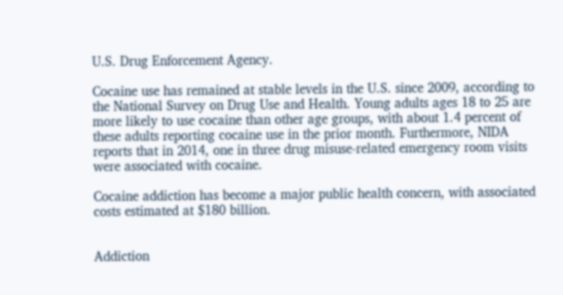U.S. Drug Enforcement Agency.

Cocaine use has remained at stable levels in the U.S. since 2009, according to the National Survey on Drug Use and Health. Young adults ages 18 to 25 are more likely to use cocaine than other age groups, with about 1.4 percent of these adults reporting cocaine use in the prior month. Furthermore, NIDA reports that in 2014, one in three drug misuse-related emergency room visits were associated with cocaine.

Cocaine addiction has become a major public health concern, with associated costs estimated at $180 billion.


Addiction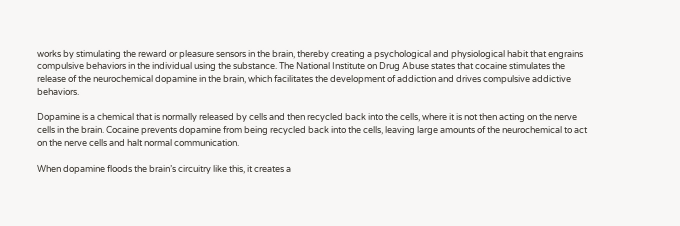works by stimulating the reward or pleasure sensors in the brain, thereby creating a psychological and physiological habit that engrains compulsive behaviors in the individual using the substance. The National Institute on Drug Abuse states that cocaine stimulates the release of the neurochemical dopamine in the brain, which facilitates the development of addiction and drives compulsive addictive behaviors.

Dopamine is a chemical that is normally released by cells and then recycled back into the cells, where it is not then acting on the nerve cells in the brain. Cocaine prevents dopamine from being recycled back into the cells, leaving large amounts of the neurochemical to act on the nerve cells and halt normal communication.

When dopamine floods the brain’s circuitry like this, it creates a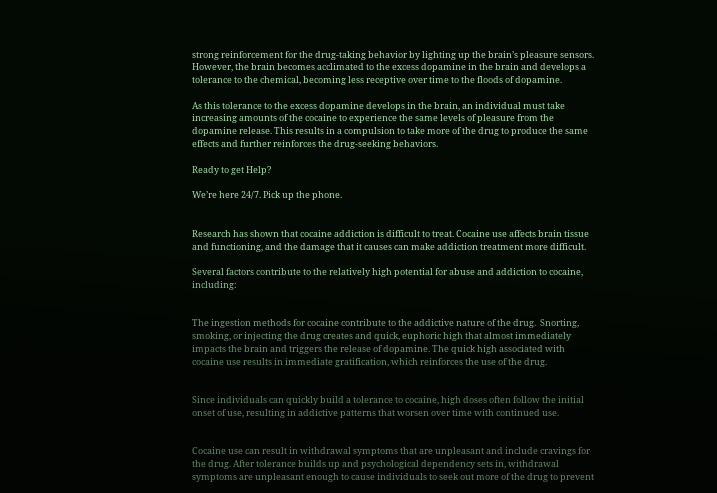strong reinforcement for the drug-taking behavior by lighting up the brain’s pleasure sensors. However, the brain becomes acclimated to the excess dopamine in the brain and develops a tolerance to the chemical, becoming less receptive over time to the floods of dopamine.

As this tolerance to the excess dopamine develops in the brain, an individual must take increasing amounts of the cocaine to experience the same levels of pleasure from the dopamine release. This results in a compulsion to take more of the drug to produce the same effects and further reinforces the drug-seeking behaviors.

Ready to get Help?

We’re here 24/7. Pick up the phone.


Research has shown that cocaine addiction is difficult to treat. Cocaine use affects brain tissue and functioning, and the damage that it causes can make addiction treatment more difficult.

Several factors contribute to the relatively high potential for abuse and addiction to cocaine, including:


The ingestion methods for cocaine contribute to the addictive nature of the drug.  Snorting, smoking, or injecting the drug creates and quick, euphoric high that almost immediately impacts the brain and triggers the release of dopamine. The quick high associated with cocaine use results in immediate gratification, which reinforces the use of the drug.


Since individuals can quickly build a tolerance to cocaine, high doses often follow the initial onset of use, resulting in addictive patterns that worsen over time with continued use.


Cocaine use can result in withdrawal symptoms that are unpleasant and include cravings for the drug. After tolerance builds up and psychological dependency sets in, withdrawal symptoms are unpleasant enough to cause individuals to seek out more of the drug to prevent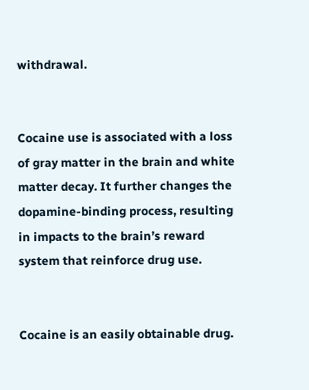withdrawal.


Cocaine use is associated with a loss of gray matter in the brain and white matter decay. It further changes the dopamine-binding process, resulting in impacts to the brain’s reward system that reinforce drug use.


Cocaine is an easily obtainable drug.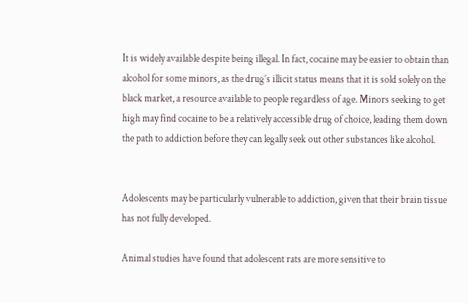It is widely available despite being illegal. In fact, cocaine may be easier to obtain than alcohol for some minors, as the drug’s illicit status means that it is sold solely on the black market, a resource available to people regardless of age. Minors seeking to get high may find cocaine to be a relatively accessible drug of choice, leading them down the path to addiction before they can legally seek out other substances like alcohol.


Adolescents may be particularly vulnerable to addiction, given that their brain tissue has not fully developed.

Animal studies have found that adolescent rats are more sensitive to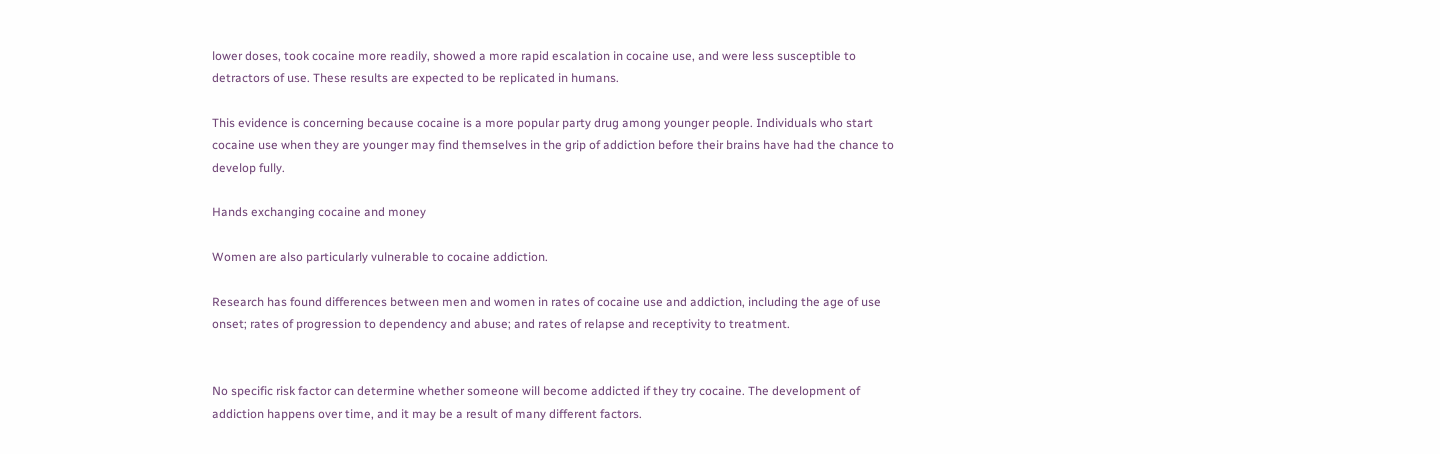lower doses, took cocaine more readily, showed a more rapid escalation in cocaine use, and were less susceptible to detractors of use. These results are expected to be replicated in humans.

This evidence is concerning because cocaine is a more popular party drug among younger people. Individuals who start cocaine use when they are younger may find themselves in the grip of addiction before their brains have had the chance to develop fully.

Hands exchanging cocaine and money

Women are also particularly vulnerable to cocaine addiction.

Research has found differences between men and women in rates of cocaine use and addiction, including the age of use onset; rates of progression to dependency and abuse; and rates of relapse and receptivity to treatment.


No specific risk factor can determine whether someone will become addicted if they try cocaine. The development of addiction happens over time, and it may be a result of many different factors.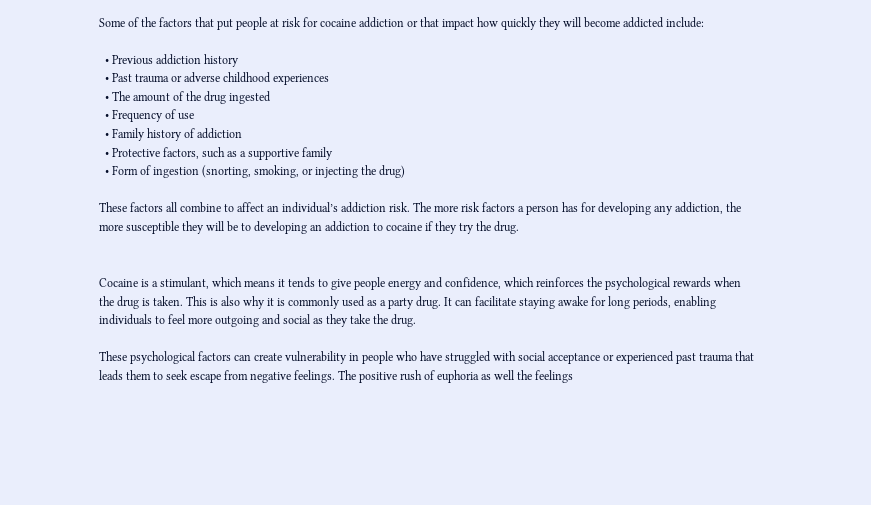Some of the factors that put people at risk for cocaine addiction or that impact how quickly they will become addicted include:

  • Previous addiction history
  • Past trauma or adverse childhood experiences
  • The amount of the drug ingested
  • Frequency of use
  • Family history of addiction
  • Protective factors, such as a supportive family
  • Form of ingestion (snorting, smoking, or injecting the drug)

These factors all combine to affect an individual’s addiction risk. The more risk factors a person has for developing any addiction, the more susceptible they will be to developing an addiction to cocaine if they try the drug.


Cocaine is a stimulant, which means it tends to give people energy and confidence, which reinforces the psychological rewards when the drug is taken. This is also why it is commonly used as a party drug. It can facilitate staying awake for long periods, enabling individuals to feel more outgoing and social as they take the drug.

These psychological factors can create vulnerability in people who have struggled with social acceptance or experienced past trauma that leads them to seek escape from negative feelings. The positive rush of euphoria as well the feelings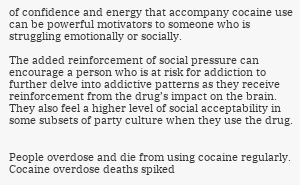of confidence and energy that accompany cocaine use can be powerful motivators to someone who is struggling emotionally or socially.

The added reinforcement of social pressure can encourage a person who is at risk for addiction to further delve into addictive patterns as they receive reinforcement from the drug’s impact on the brain. They also feel a higher level of social acceptability in some subsets of party culture when they use the drug.


People overdose and die from using cocaine regularly. Cocaine overdose deaths spiked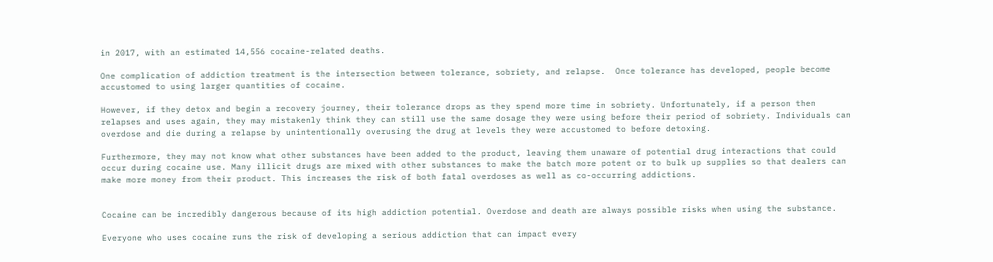in 2017, with an estimated 14,556 cocaine-related deaths.

One complication of addiction treatment is the intersection between tolerance, sobriety, and relapse.  Once tolerance has developed, people become accustomed to using larger quantities of cocaine.

However, if they detox and begin a recovery journey, their tolerance drops as they spend more time in sobriety. Unfortunately, if a person then relapses and uses again, they may mistakenly think they can still use the same dosage they were using before their period of sobriety. Individuals can overdose and die during a relapse by unintentionally overusing the drug at levels they were accustomed to before detoxing.

Furthermore, they may not know what other substances have been added to the product, leaving them unaware of potential drug interactions that could occur during cocaine use. Many illicit drugs are mixed with other substances to make the batch more potent or to bulk up supplies so that dealers can make more money from their product. This increases the risk of both fatal overdoses as well as co-occurring addictions.


Cocaine can be incredibly dangerous because of its high addiction potential. Overdose and death are always possible risks when using the substance.

Everyone who uses cocaine runs the risk of developing a serious addiction that can impact every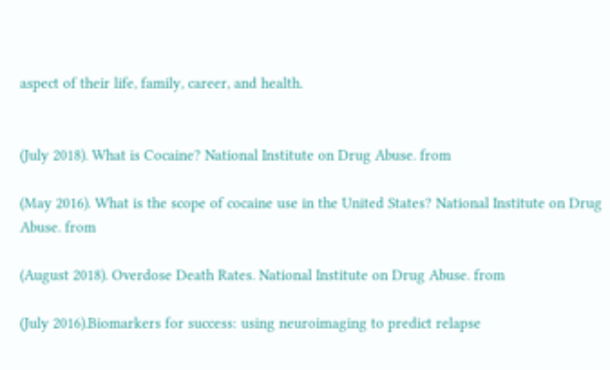aspect of their life, family, career, and health.


(July 2018). What is Cocaine? National Institute on Drug Abuse. from

(May 2016). What is the scope of cocaine use in the United States? National Institute on Drug Abuse. from

(August 2018). Overdose Death Rates. National Institute on Drug Abuse. from

(July 2016).Biomarkers for success: using neuroimaging to predict relapse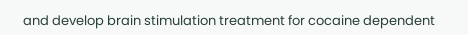and develop brain stimulation treatment for cocaine dependent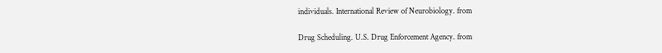individuals. International Review of Neurobiology. from

Drug Scheduling. U.S. Drug Enforcement Agency. from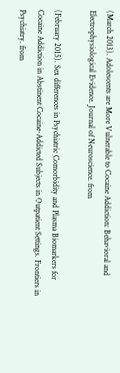(March 2013). Adolescents are More Vulnerable to Cocaine Addiction: Behavioral and Electrophysiological Evidence. Journal of Neuroscience. from

(February 2015). Sex differences in Psychiatric Comorbidity and Plasma Biomarkers for Cocaine Addiction in Abstinent Cocaine-Addicted Subjects in Outpatient Settings. Frontiers in Psychiatry. from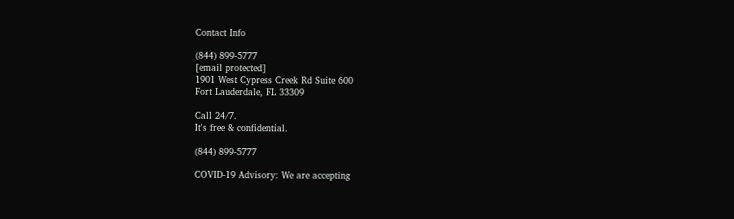Contact Info

(844) 899-5777
[email protected]
1901 West Cypress Creek Rd Suite 600
Fort Lauderdale, FL 33309

Call 24/7.
It's free & confidential.

(844) 899-5777

COVID-19 Advisory: We are accepting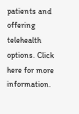patients and offering telehealth options. Click here for more information.